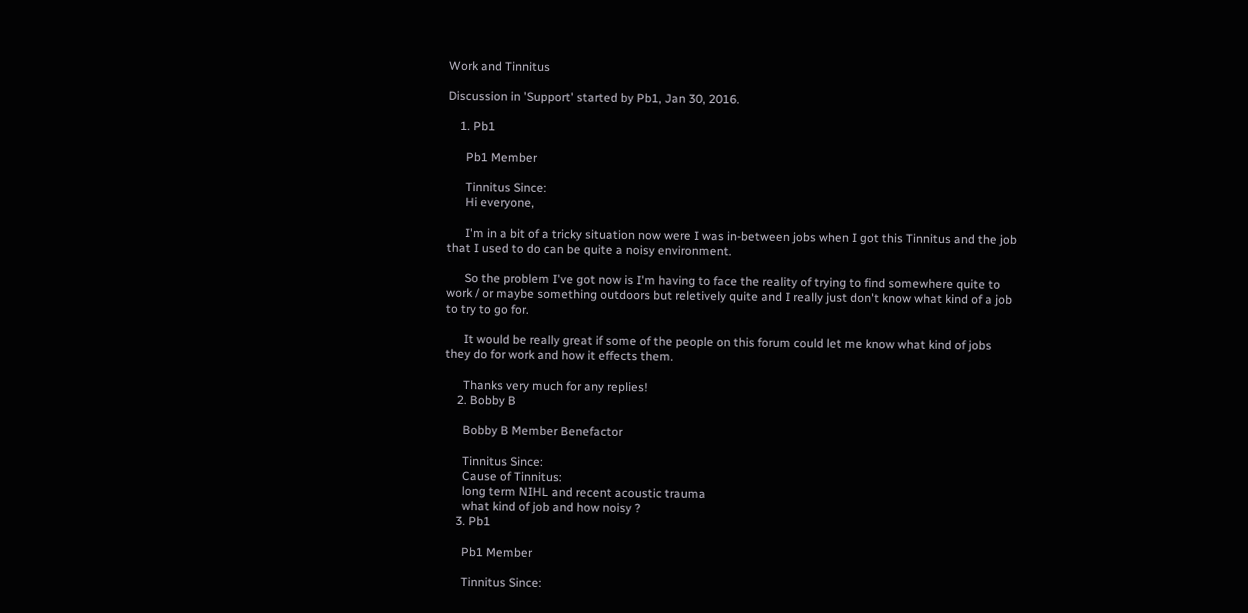Work and Tinnitus

Discussion in 'Support' started by Pb1, Jan 30, 2016.

    1. Pb1

      Pb1 Member

      Tinnitus Since:
      Hi everyone,

      I'm in a bit of a tricky situation now were I was in-between jobs when I got this Tinnitus and the job that I used to do can be quite a noisy environment.

      So the problem I've got now is I'm having to face the reality of trying to find somewhere quite to work / or maybe something outdoors but reletively quite and I really just don't know what kind of a job to try to go for.

      It would be really great if some of the people on this forum could let me know what kind of jobs they do for work and how it effects them.

      Thanks very much for any replies!
    2. Bobby B

      Bobby B Member Benefactor

      Tinnitus Since:
      Cause of Tinnitus:
      long term NIHL and recent acoustic trauma
      what kind of job and how noisy ?
    3. Pb1

      Pb1 Member

      Tinnitus Since: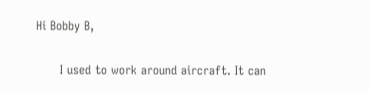Hi Bobby B,

      I used to work around aircraft. It can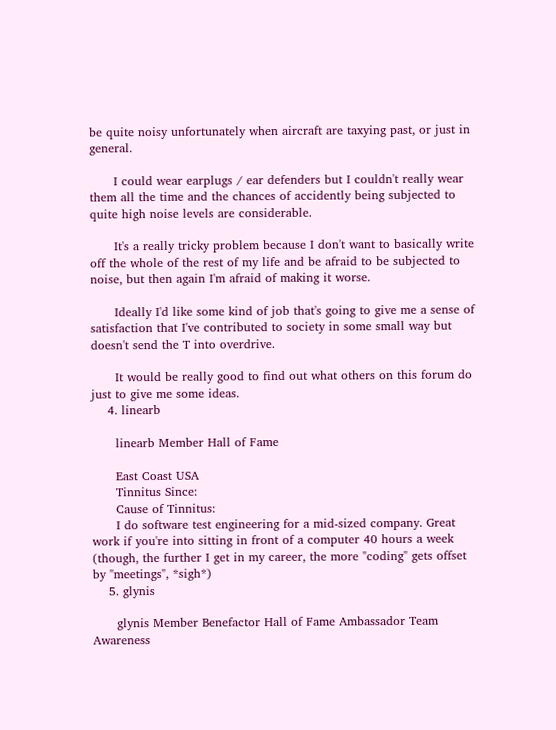be quite noisy unfortunately when aircraft are taxying past, or just in general.

      I could wear earplugs / ear defenders but I couldn't really wear them all the time and the chances of accidently being subjected to quite high noise levels are considerable.

      It's a really tricky problem because I don't want to basically write off the whole of the rest of my life and be afraid to be subjected to noise, but then again I'm afraid of making it worse.

      Ideally I'd like some kind of job that's going to give me a sense of satisfaction that I've contributed to society in some small way but doesn't send the T into overdrive.

      It would be really good to find out what others on this forum do just to give me some ideas.
    4. linearb

      linearb Member Hall of Fame

      East Coast USA
      Tinnitus Since:
      Cause of Tinnitus:
      I do software test engineering for a mid-sized company. Great work if you're into sitting in front of a computer 40 hours a week (though, the further I get in my career, the more "coding" gets offset by "meetings", *sigh*)
    5. glynis

      glynis Member Benefactor Hall of Fame Ambassador Team Awareness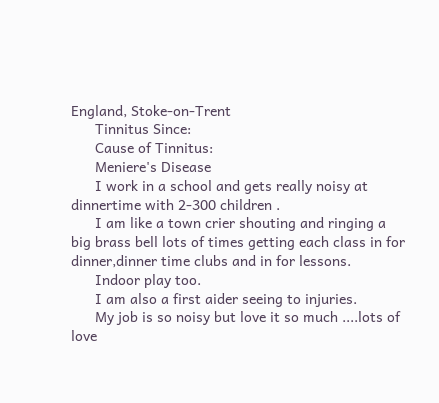England, Stoke-on-Trent
      Tinnitus Since:
      Cause of Tinnitus:
      Meniere's Disease
      I work in a school and gets really noisy at dinnertime with 2-300 children .
      I am like a town crier shouting and ringing a big brass bell lots of times getting each class in for dinner,dinner time clubs and in for lessons.
      Indoor play too.
      I am also a first aider seeing to injuries.
      My job is so noisy but love it so much ....lots of love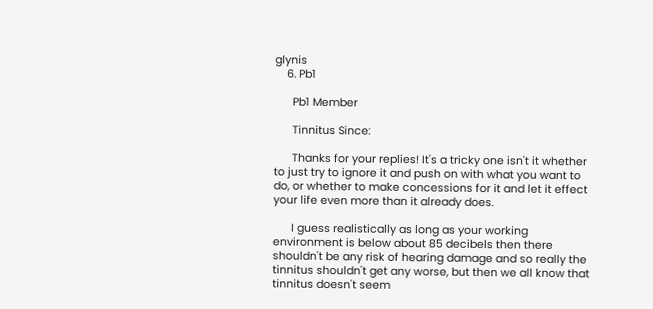glynis
    6. Pb1

      Pb1 Member

      Tinnitus Since:

      Thanks for your replies! It's a tricky one isn't it whether to just try to ignore it and push on with what you want to do, or whether to make concessions for it and let it effect your life even more than it already does.

      I guess realistically as long as your working environment is below about 85 decibels then there shouldn't be any risk of hearing damage and so really the tinnitus shouldn't get any worse, but then we all know that tinnitus doesn't seem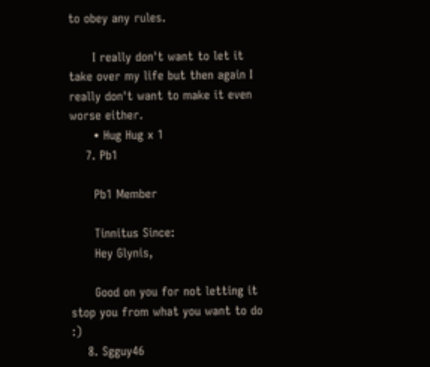to obey any rules.

      I really don't want to let it take over my life but then again I really don't want to make it even worse either.
      • Hug Hug x 1
    7. Pb1

      Pb1 Member

      Tinnitus Since:
      Hey Glynis,

      Good on you for not letting it stop you from what you want to do :)
    8. Sgguy46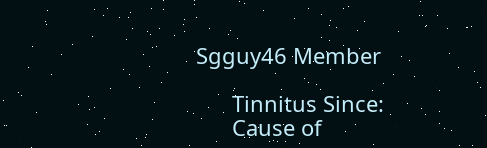Sgguy46 Member

      Tinnitus Since:
      Cause of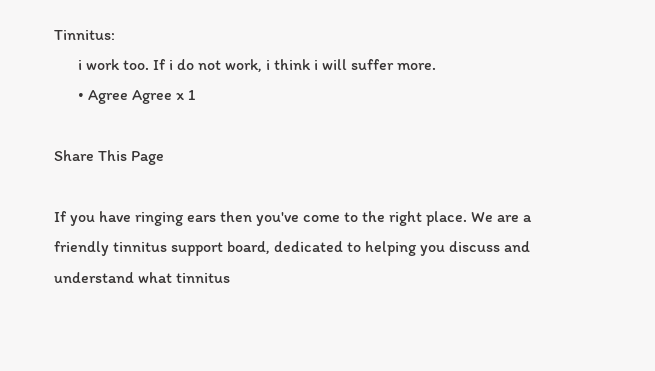Tinnitus:
      i work too. If i do not work, i think i will suffer more.
      • Agree Agree x 1

Share This Page

If you have ringing ears then you've come to the right place. We are a friendly tinnitus support board, dedicated to helping you discuss and understand what tinnitus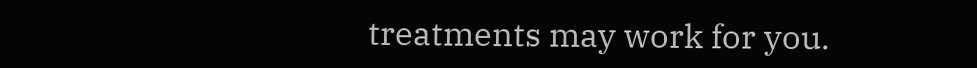treatments may work for you.